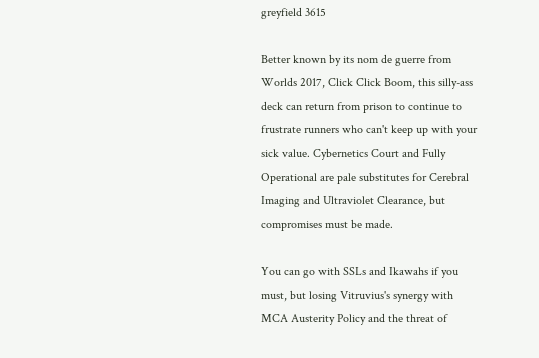greyfield 3615

Better known by its nom de guerre from Worlds 2017, Click Click Boom, this silly-ass deck can return from prison to continue to frustrate runners who can't keep up with your sick value. Cybernetics Court and Fully Operational are pale substitutes for Cerebral Imaging and Ultraviolet Clearance, but compromises must be made.

You can go with SSLs and Ikawahs if you must, but losing Vitruvius's synergy with MCA Austerity Policy and the threat of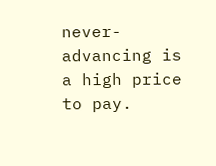never-advancing is a high price to pay.